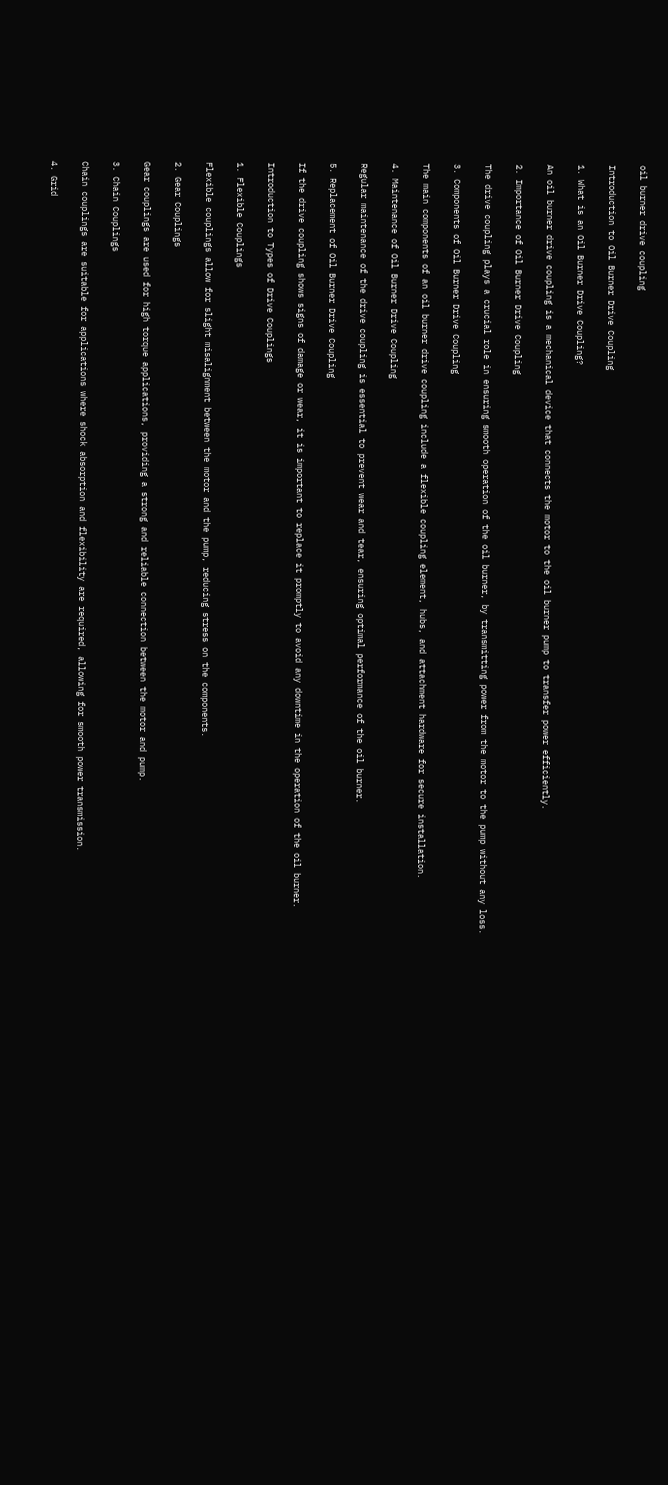oil burner drive coupling

Introduction to Oil Burner Drive Coupling

1. What is an Oil Burner Drive Coupling?

An oil burner drive coupling is a mechanical device that connects the motor to the oil burner pump to transfer power efficiently.

2. Importance of Oil Burner Drive Coupling

The drive coupling plays a crucial role in ensuring smooth operation of the oil burner, by transmitting power from the motor to the pump without any loss.

3. Components of Oil Burner Drive Coupling

The main components of an oil burner drive coupling include a flexible coupling element, hubs, and attachment hardware for secure installation.

4. Maintenance of Oil Burner Drive Coupling

Regular maintenance of the drive coupling is essential to prevent wear and tear, ensuring optimal performance of the oil burner.

5. Replacement of Oil Burner Drive Coupling

If the drive coupling shows signs of damage or wear, it is important to replace it promptly to avoid any downtime in the operation of the oil burner.

Introduction to Types of Drive Couplings

1. Flexible Couplings

Flexible couplings allow for slight misalignment between the motor and the pump, reducing stress on the components.

2. Gear Couplings

Gear couplings are used for high torque applications, providing a strong and reliable connection between the motor and pump.

3. Chain Couplings

Chain couplings are suitable for applications where shock absorption and flexibility are required, allowing for smooth power transmission.

4. Grid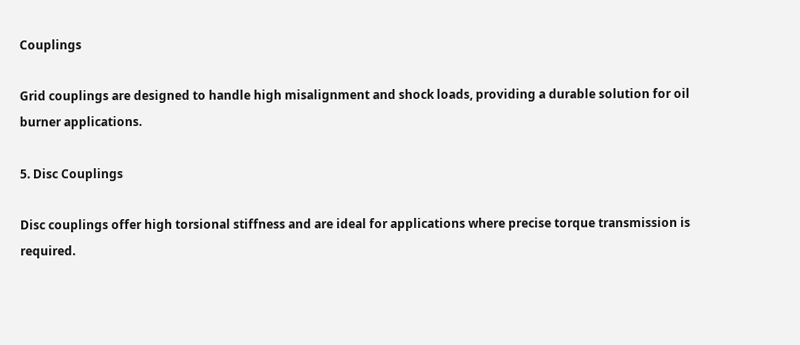Couplings

Grid couplings are designed to handle high misalignment and shock loads, providing a durable solution for oil burner applications.

5. Disc Couplings

Disc couplings offer high torsional stiffness and are ideal for applications where precise torque transmission is required.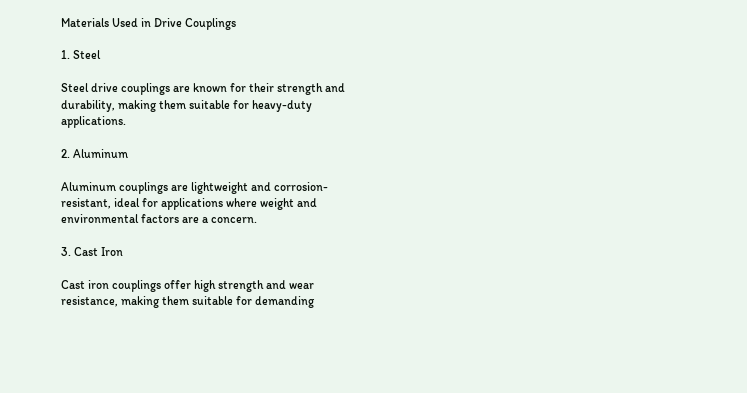Materials Used in Drive Couplings

1. Steel

Steel drive couplings are known for their strength and durability, making them suitable for heavy-duty applications.

2. Aluminum

Aluminum couplings are lightweight and corrosion-resistant, ideal for applications where weight and environmental factors are a concern.

3. Cast Iron

Cast iron couplings offer high strength and wear resistance, making them suitable for demanding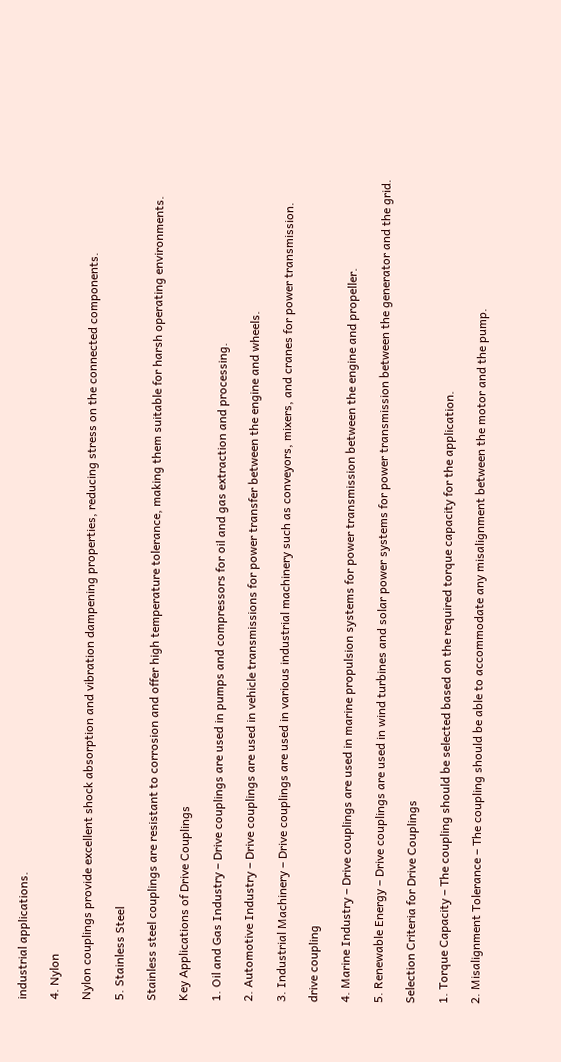industrial applications.

4. Nylon

Nylon couplings provide excellent shock absorption and vibration dampening properties, reducing stress on the connected components.

5. Stainless Steel

Stainless steel couplings are resistant to corrosion and offer high temperature tolerance, making them suitable for harsh operating environments.

Key Applications of Drive Couplings

1. Oil and Gas Industry – Drive couplings are used in pumps and compressors for oil and gas extraction and processing.

2. Automotive Industry – Drive couplings are used in vehicle transmissions for power transfer between the engine and wheels.

3. Industrial Machinery – Drive couplings are used in various industrial machinery such as conveyors, mixers, and cranes for power transmission.

drive coupling

4. Marine Industry – Drive couplings are used in marine propulsion systems for power transmission between the engine and propeller.

5. Renewable Energy – Drive couplings are used in wind turbines and solar power systems for power transmission between the generator and the grid.

Selection Criteria for Drive Couplings

1. Torque Capacity – The coupling should be selected based on the required torque capacity for the application.

2. Misalignment Tolerance – The coupling should be able to accommodate any misalignment between the motor and the pump.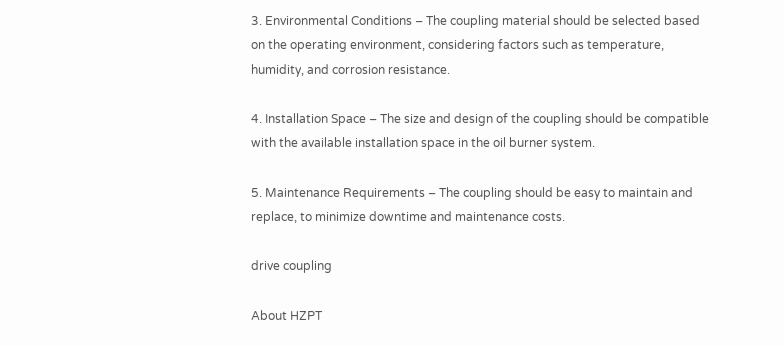3. Environmental Conditions – The coupling material should be selected based on the operating environment, considering factors such as temperature, humidity, and corrosion resistance.

4. Installation Space – The size and design of the coupling should be compatible with the available installation space in the oil burner system.

5. Maintenance Requirements – The coupling should be easy to maintain and replace, to minimize downtime and maintenance costs.

drive coupling

About HZPT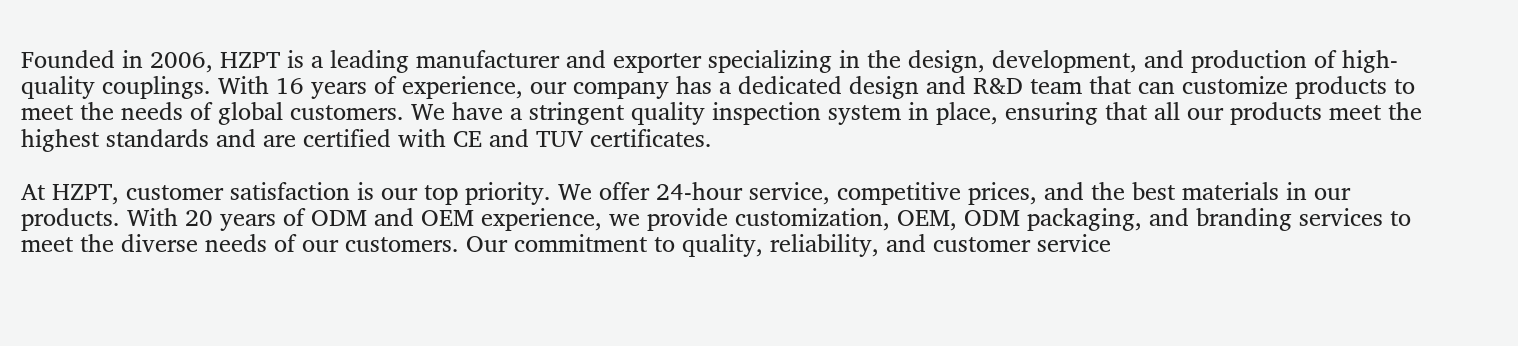Founded in 2006, HZPT is a leading manufacturer and exporter specializing in the design, development, and production of high-quality couplings. With 16 years of experience, our company has a dedicated design and R&D team that can customize products to meet the needs of global customers. We have a stringent quality inspection system in place, ensuring that all our products meet the highest standards and are certified with CE and TUV certificates.

At HZPT, customer satisfaction is our top priority. We offer 24-hour service, competitive prices, and the best materials in our products. With 20 years of ODM and OEM experience, we provide customization, OEM, ODM packaging, and branding services to meet the diverse needs of our customers. Our commitment to quality, reliability, and customer service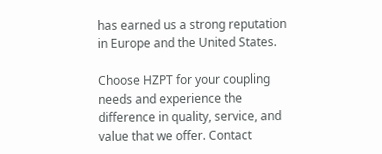has earned us a strong reputation in Europe and the United States.

Choose HZPT for your coupling needs and experience the difference in quality, service, and value that we offer. Contact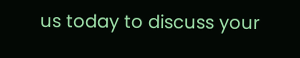us today to discuss your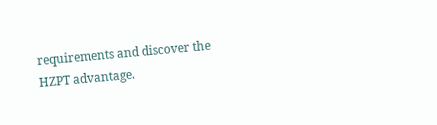requirements and discover the HZPT advantage.